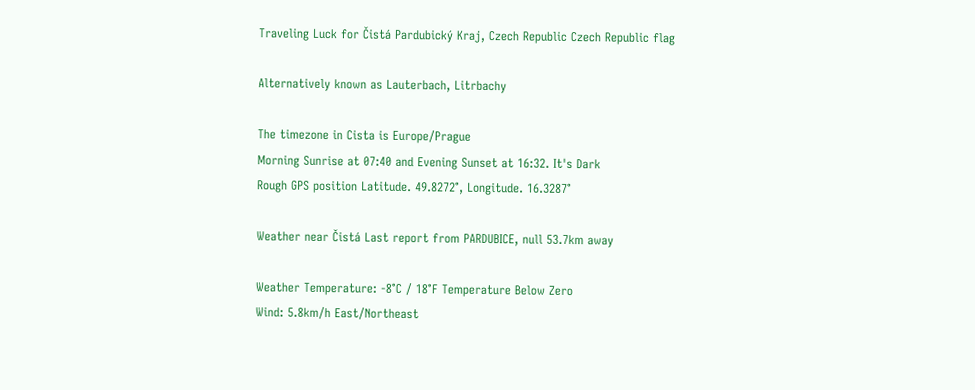Traveling Luck for Čistá Pardubický Kraj, Czech Republic Czech Republic flag

Alternatively known as Lauterbach, Litrbachy

The timezone in Cista is Europe/Prague
Morning Sunrise at 07:40 and Evening Sunset at 16:32. It's Dark
Rough GPS position Latitude. 49.8272°, Longitude. 16.3287°

Weather near Čistá Last report from PARDUBICE, null 53.7km away

Weather Temperature: -8°C / 18°F Temperature Below Zero
Wind: 5.8km/h East/Northeast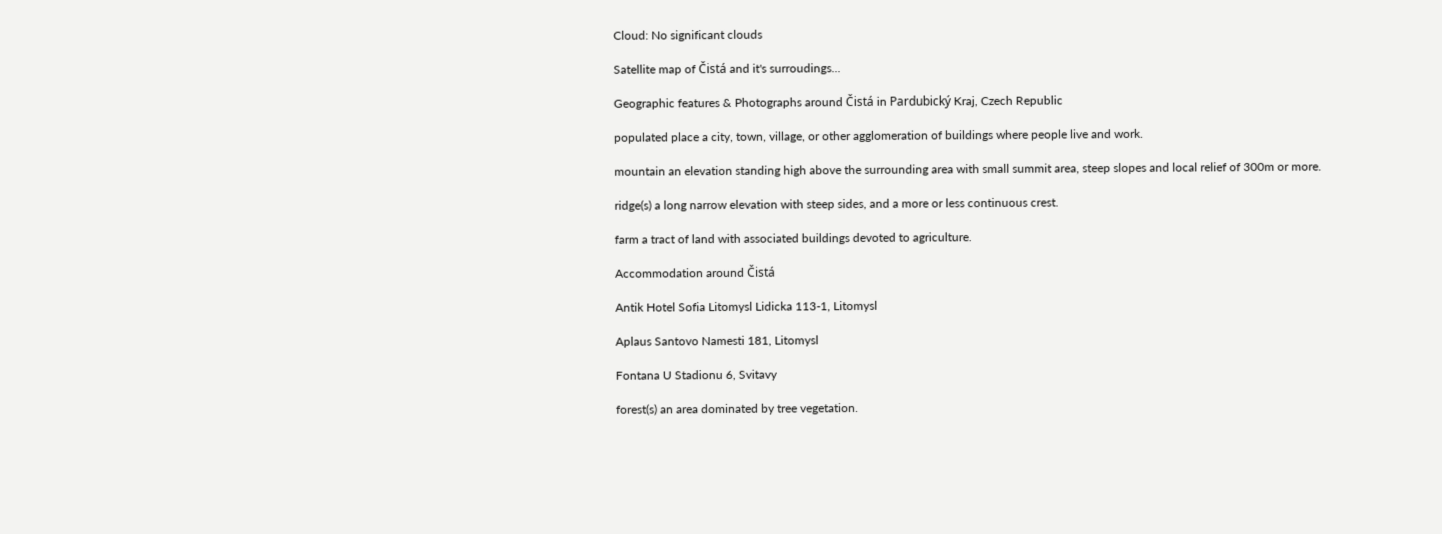Cloud: No significant clouds

Satellite map of Čistá and it's surroudings...

Geographic features & Photographs around Čistá in Pardubický Kraj, Czech Republic

populated place a city, town, village, or other agglomeration of buildings where people live and work.

mountain an elevation standing high above the surrounding area with small summit area, steep slopes and local relief of 300m or more.

ridge(s) a long narrow elevation with steep sides, and a more or less continuous crest.

farm a tract of land with associated buildings devoted to agriculture.

Accommodation around Čistá

Antik Hotel Sofia Litomysl Lidicka 113-1, Litomysl

Aplaus Santovo Namesti 181, Litomysl

Fontana U Stadionu 6, Svitavy

forest(s) an area dominated by tree vegetation.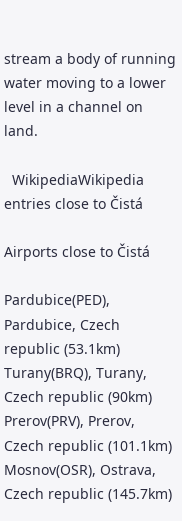stream a body of running water moving to a lower level in a channel on land.

  WikipediaWikipedia entries close to Čistá

Airports close to Čistá

Pardubice(PED), Pardubice, Czech republic (53.1km)
Turany(BRQ), Turany, Czech republic (90km)
Prerov(PRV), Prerov, Czech republic (101.1km)
Mosnov(OSR), Ostrava, Czech republic (145.7km)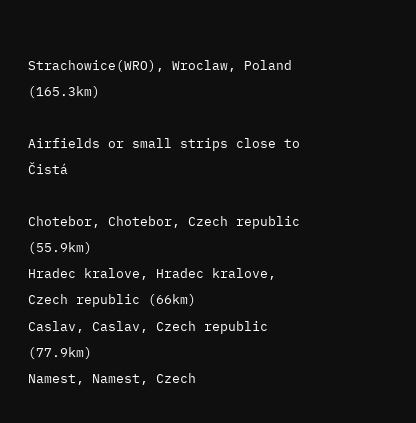Strachowice(WRO), Wroclaw, Poland (165.3km)

Airfields or small strips close to Čistá

Chotebor, Chotebor, Czech republic (55.9km)
Hradec kralove, Hradec kralove, Czech republic (66km)
Caslav, Caslav, Czech republic (77.9km)
Namest, Namest, Czech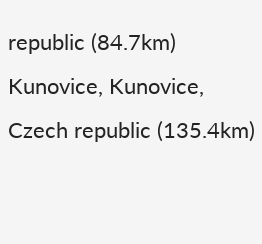republic (84.7km)
Kunovice, Kunovice, Czech republic (135.4km)